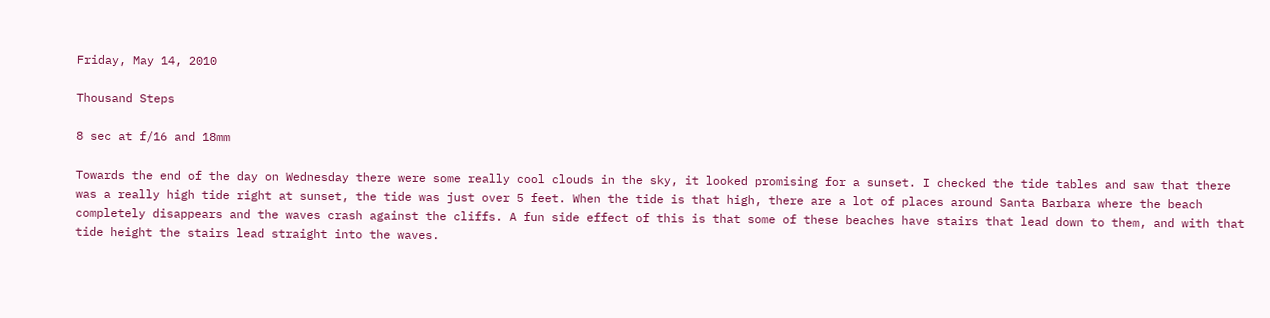Friday, May 14, 2010

Thousand Steps

8 sec at f/16 and 18mm

Towards the end of the day on Wednesday there were some really cool clouds in the sky, it looked promising for a sunset. I checked the tide tables and saw that there was a really high tide right at sunset, the tide was just over 5 feet. When the tide is that high, there are a lot of places around Santa Barbara where the beach completely disappears and the waves crash against the cliffs. A fun side effect of this is that some of these beaches have stairs that lead down to them, and with that tide height the stairs lead straight into the waves.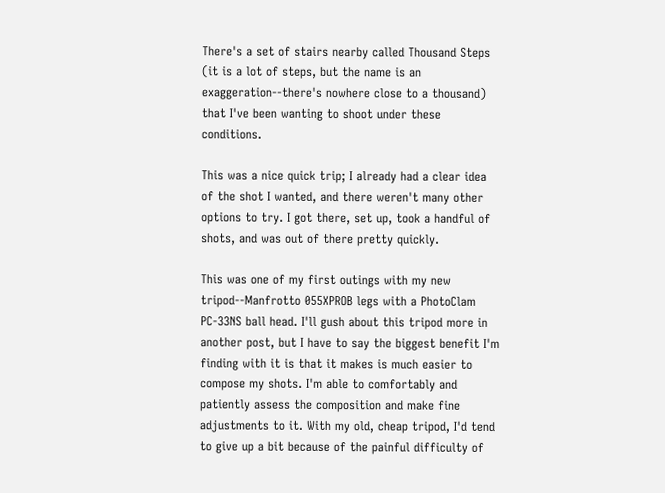There's a set of stairs nearby called Thousand Steps (it is a lot of steps, but the name is an exaggeration--there's nowhere close to a thousand) that I've been wanting to shoot under these conditions.

This was a nice quick trip; I already had a clear idea of the shot I wanted, and there weren't many other options to try. I got there, set up, took a handful of shots, and was out of there pretty quickly.

This was one of my first outings with my new tripod--Manfrotto 055XPROB legs with a PhotoClam PC-33NS ball head. I'll gush about this tripod more in another post, but I have to say the biggest benefit I'm finding with it is that it makes is much easier to compose my shots. I'm able to comfortably and patiently assess the composition and make fine adjustments to it. With my old, cheap tripod, I'd tend to give up a bit because of the painful difficulty of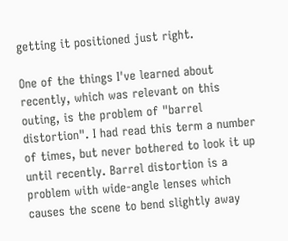getting it positioned just right.

One of the things I've learned about recently, which was relevant on this outing, is the problem of "barrel distortion". I had read this term a number of times, but never bothered to look it up until recently. Barrel distortion is a problem with wide-angle lenses which causes the scene to bend slightly away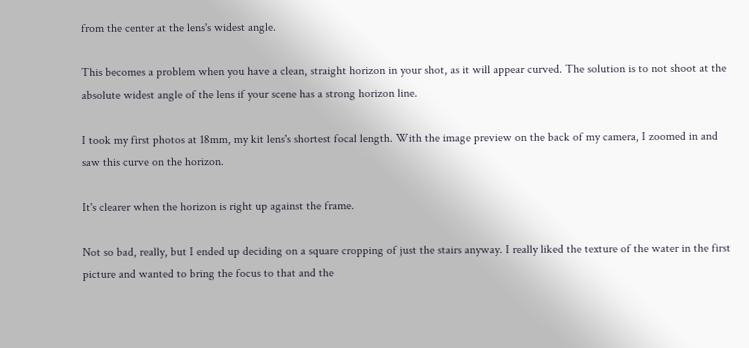from the center at the lens's widest angle.

This becomes a problem when you have a clean, straight horizon in your shot, as it will appear curved. The solution is to not shoot at the absolute widest angle of the lens if your scene has a strong horizon line.

I took my first photos at 18mm, my kit lens's shortest focal length. With the image preview on the back of my camera, I zoomed in and saw this curve on the horizon.

It's clearer when the horizon is right up against the frame.

Not so bad, really, but I ended up deciding on a square cropping of just the stairs anyway. I really liked the texture of the water in the first picture and wanted to bring the focus to that and the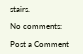stairs.

No comments:

Post a Comment